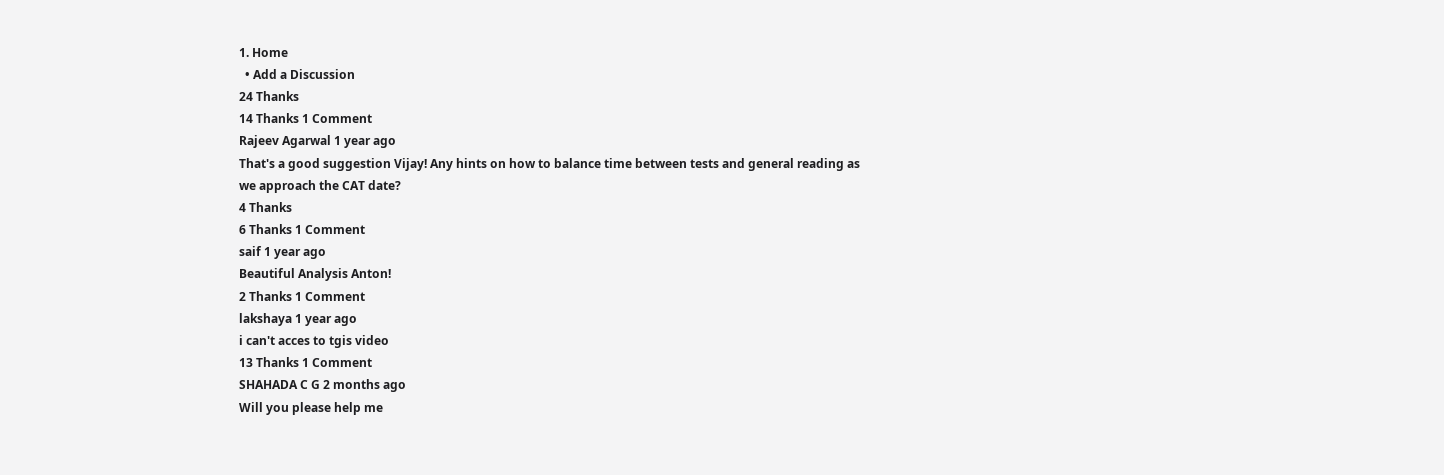1. Home
  • Add a Discussion
24 Thanks
14 Thanks 1 Comment
Rajeev Agarwal 1 year ago
That's a good suggestion Vijay! Any hints on how to balance time between tests and general reading as we approach the CAT date?
4 Thanks
6 Thanks 1 Comment
saif 1 year ago
Beautiful Analysis Anton!
2 Thanks 1 Comment
lakshaya 1 year ago
i can't acces to tgis video
13 Thanks 1 Comment
SHAHADA C G 2 months ago
Will you please help me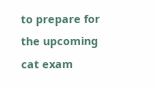to prepare for the upcoming cat exam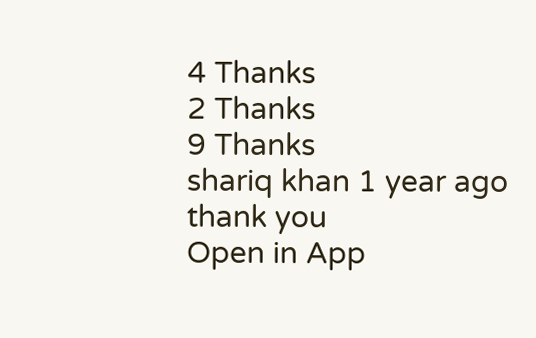4 Thanks
2 Thanks
9 Thanks
shariq khan 1 year ago
thank you
Open in App